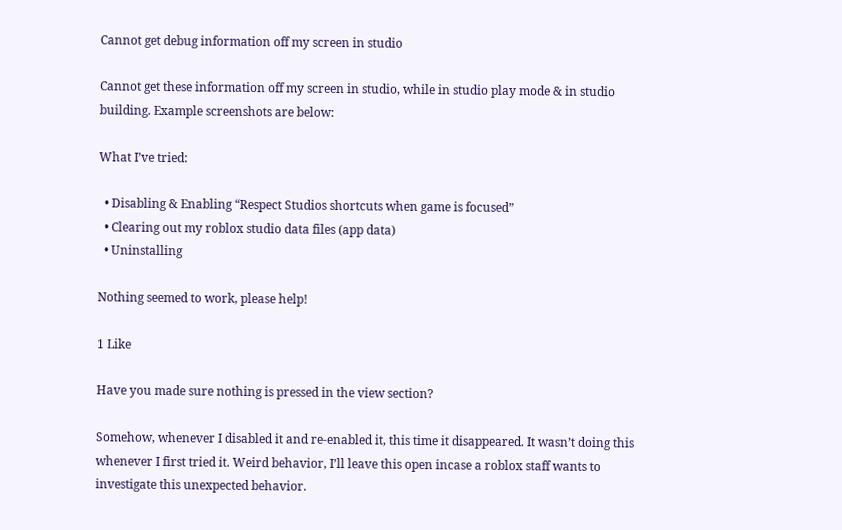Cannot get debug information off my screen in studio

Cannot get these information off my screen in studio, while in studio play mode & in studio building. Example screenshots are below:

What I’ve tried:

  • Disabling & Enabling “Respect Studios shortcuts when game is focused”
  • Clearing out my roblox studio data files (app data)
  • Uninstalling

Nothing seemed to work, please help!

1 Like

Have you made sure nothing is pressed in the view section?

Somehow, whenever I disabled it and re-enabled it, this time it disappeared. It wasn’t doing this whenever I first tried it. Weird behavior, I’ll leave this open incase a roblox staff wants to investigate this unexpected behavior.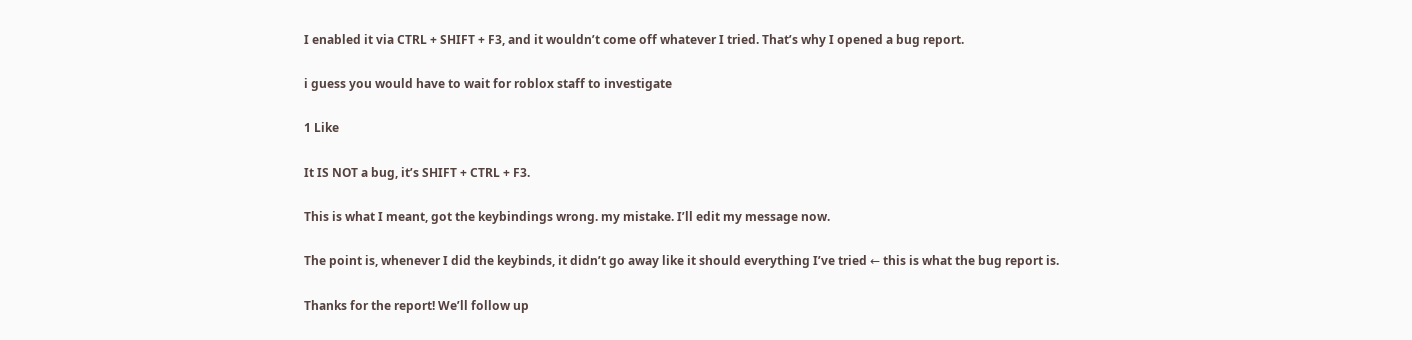I enabled it via CTRL + SHIFT + F3, and it wouldn’t come off whatever I tried. That’s why I opened a bug report.

i guess you would have to wait for roblox staff to investigate

1 Like

It IS NOT a bug, it’s SHIFT + CTRL + F3.

This is what I meant, got the keybindings wrong. my mistake. I’ll edit my message now.

The point is, whenever I did the keybinds, it didn’t go away like it should everything I’ve tried ← this is what the bug report is.

Thanks for the report! We’ll follow up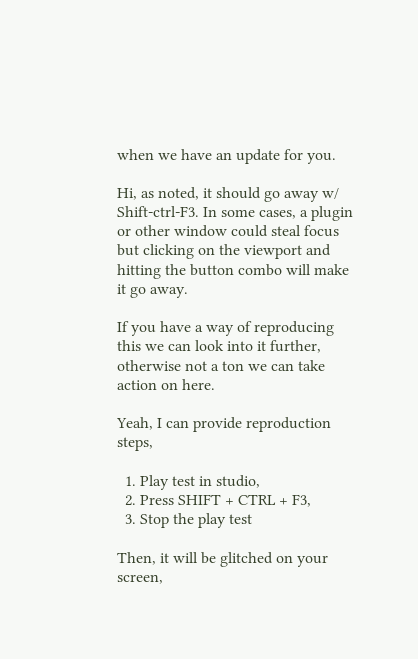when we have an update for you.

Hi, as noted, it should go away w/ Shift-ctrl-F3. In some cases, a plugin or other window could steal focus but clicking on the viewport and hitting the button combo will make it go away.

If you have a way of reproducing this we can look into it further, otherwise not a ton we can take action on here.

Yeah, I can provide reproduction steps,

  1. Play test in studio,
  2. Press SHIFT + CTRL + F3,
  3. Stop the play test

Then, it will be glitched on your screen,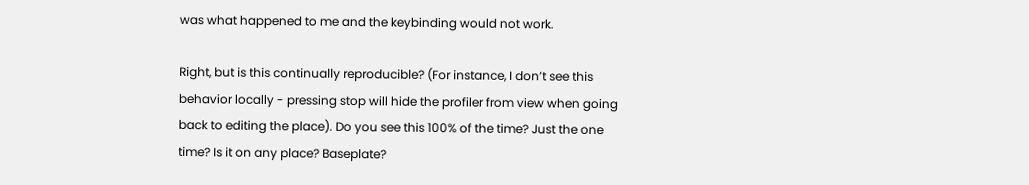was what happened to me and the keybinding would not work.

Right, but is this continually reproducible? (For instance, I don’t see this behavior locally - pressing stop will hide the profiler from view when going back to editing the place). Do you see this 100% of the time? Just the one time? Is it on any place? Baseplate?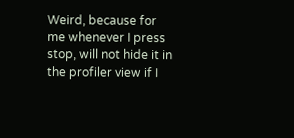Weird, because for me whenever I press stop, will not hide it in the profiler view if I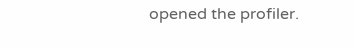opened the profiler.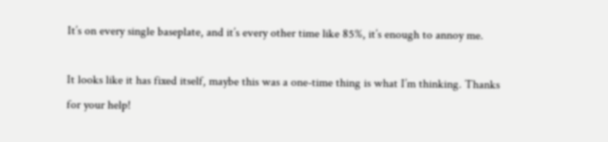It’s on every single baseplate, and it’s every other time like 85%, it’s enough to annoy me.

It looks like it has fixed itself, maybe this was a one-time thing is what I’m thinking. Thanks for your help!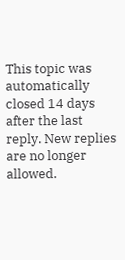This topic was automatically closed 14 days after the last reply. New replies are no longer allowed.